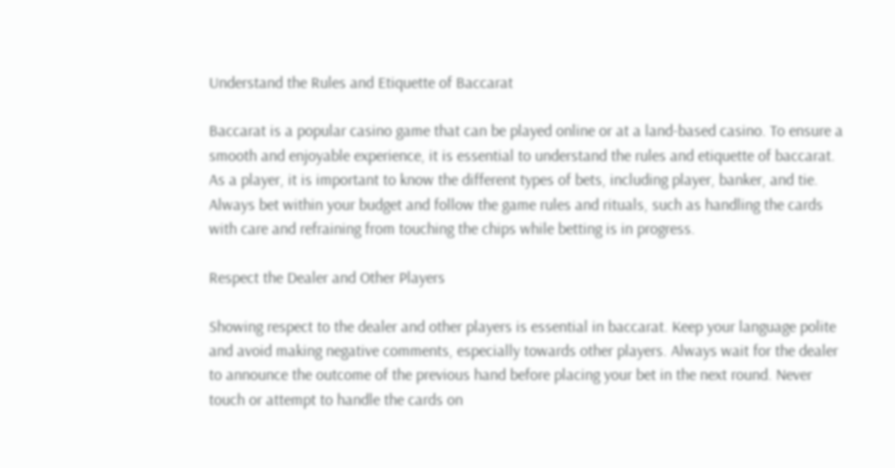Understand the Rules and Etiquette of Baccarat

Baccarat is a popular casino game that can be played online or at a land-based casino. To ensure a smooth and enjoyable experience, it is essential to understand the rules and etiquette of baccarat. As a player, it is important to know the different types of bets, including player, banker, and tie. Always bet within your budget and follow the game rules and rituals, such as handling the cards with care and refraining from touching the chips while betting is in progress.

Respect the Dealer and Other Players

Showing respect to the dealer and other players is essential in baccarat. Keep your language polite and avoid making negative comments, especially towards other players. Always wait for the dealer to announce the outcome of the previous hand before placing your bet in the next round. Never touch or attempt to handle the cards on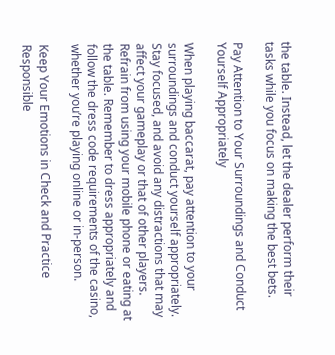the table. Instead, let the dealer perform their tasks while you focus on making the best bets.

Pay Attention to Your Surroundings and Conduct Yourself Appropriately

When playing baccarat, pay attention to your surroundings and conduct yourself appropriately. Stay focused, and avoid any distractions that may affect your gameplay or that of other players. Refrain from using your mobile phone or eating at the table. Remember to dress appropriately and follow the dress code requirements of the casino, whether you’re playing online or in-person.

Keep Your Emotions in Check and Practice Responsible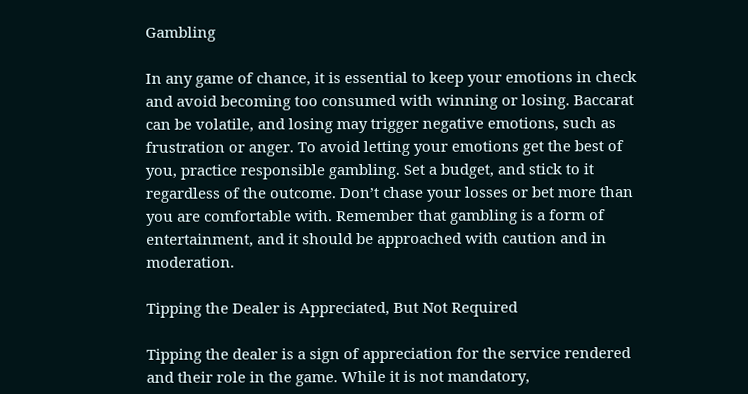Gambling

In any game of chance, it is essential to keep your emotions in check and avoid becoming too consumed with winning or losing. Baccarat can be volatile, and losing may trigger negative emotions, such as frustration or anger. To avoid letting your emotions get the best of you, practice responsible gambling. Set a budget, and stick to it regardless of the outcome. Don’t chase your losses or bet more than you are comfortable with. Remember that gambling is a form of entertainment, and it should be approached with caution and in moderation.

Tipping the Dealer is Appreciated, But Not Required

Tipping the dealer is a sign of appreciation for the service rendered and their role in the game. While it is not mandatory,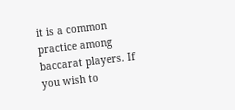it is a common practice among baccarat players. If you wish to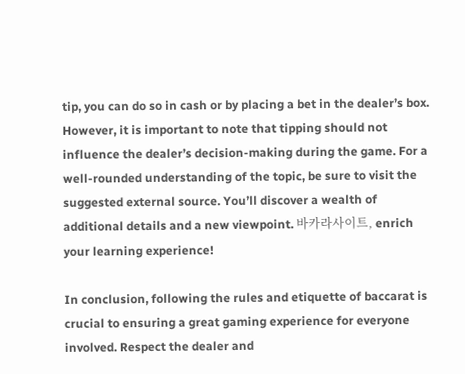tip, you can do so in cash or by placing a bet in the dealer’s box. However, it is important to note that tipping should not influence the dealer’s decision-making during the game. For a well-rounded understanding of the topic, be sure to visit the suggested external source. You’ll discover a wealth of additional details and a new viewpoint. 바카라사이트, enrich your learning experience!

In conclusion, following the rules and etiquette of baccarat is crucial to ensuring a great gaming experience for everyone involved. Respect the dealer and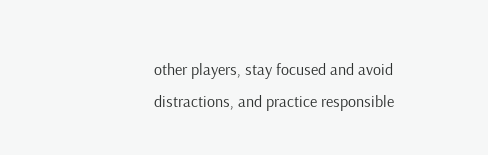other players, stay focused and avoid distractions, and practice responsible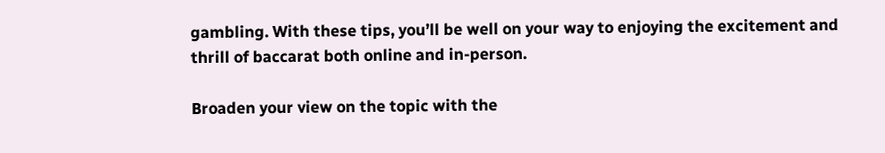gambling. With these tips, you’ll be well on your way to enjoying the excitement and thrill of baccarat both online and in-person.

Broaden your view on the topic with the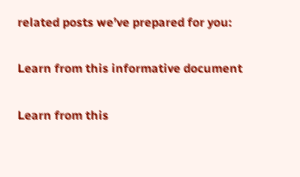related posts we’ve prepared for you:

Learn from this informative document

Learn from this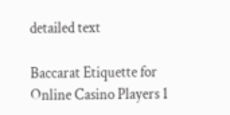detailed text

Baccarat Etiquette for Online Casino Players 1